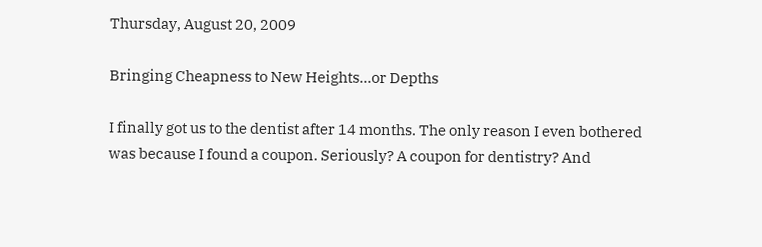Thursday, August 20, 2009

Bringing Cheapness to New Heights...or Depths

I finally got us to the dentist after 14 months. The only reason I even bothered was because I found a coupon. Seriously? A coupon for dentistry? And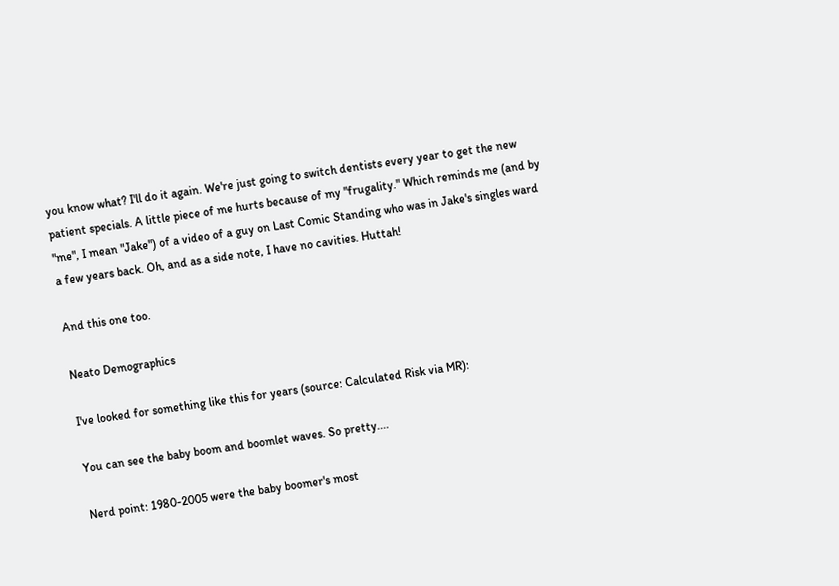you know what? I'll do it again. We're just going to switch dentists every year to get the new patient specials. A little piece of me hurts because of my "frugality." Which reminds me (and by "me", I mean "Jake") of a video of a guy on Last Comic Standing who was in Jake's singles ward a few years back. Oh, and as a side note, I have no cavities. Huttah!

And this one too.

Neato Demographics

I've looked for something like this for years (source: Calculated Risk via MR):

You can see the baby boom and boomlet waves. So pretty....

Nerd point: 1980-2005 were the baby boomer's most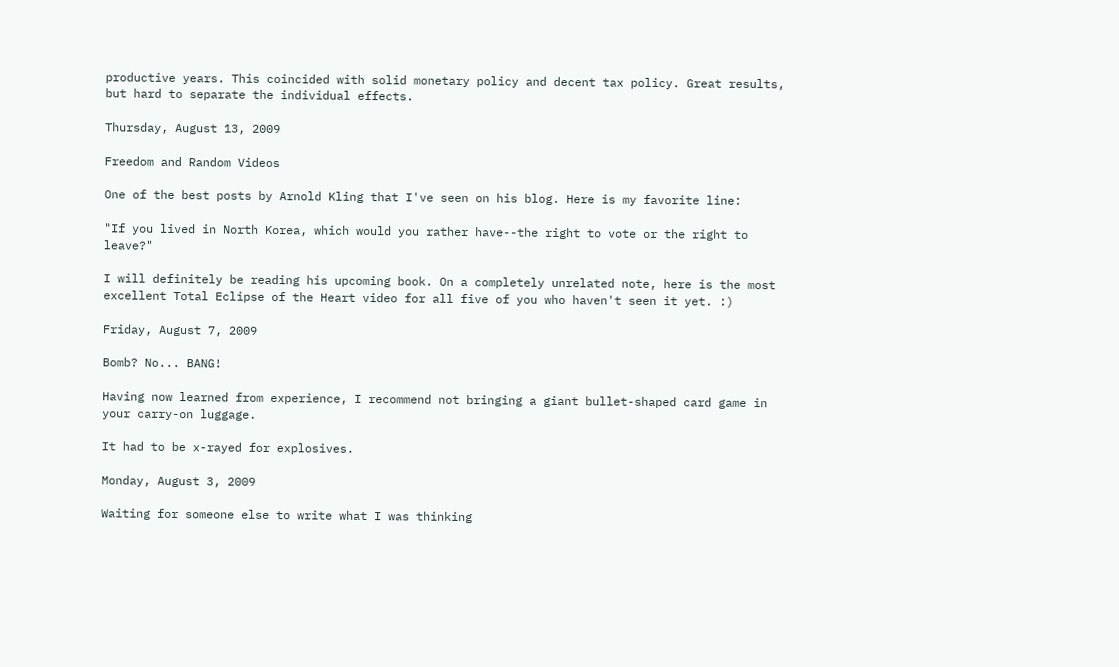productive years. This coincided with solid monetary policy and decent tax policy. Great results, but hard to separate the individual effects.

Thursday, August 13, 2009

Freedom and Random Videos

One of the best posts by Arnold Kling that I've seen on his blog. Here is my favorite line:

"If you lived in North Korea, which would you rather have--the right to vote or the right to leave?"

I will definitely be reading his upcoming book. On a completely unrelated note, here is the most excellent Total Eclipse of the Heart video for all five of you who haven't seen it yet. :)

Friday, August 7, 2009

Bomb? No... BANG!

Having now learned from experience, I recommend not bringing a giant bullet-shaped card game in your carry-on luggage.

It had to be x-rayed for explosives.

Monday, August 3, 2009

Waiting for someone else to write what I was thinking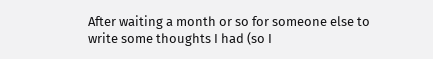After waiting a month or so for someone else to write some thoughts I had (so I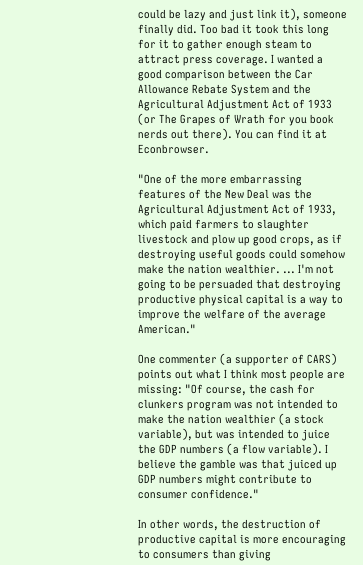could be lazy and just link it), someone finally did. Too bad it took this long for it to gather enough steam to attract press coverage. I wanted a good comparison between the Car Allowance Rebate System and the Agricultural Adjustment Act of 1933 (or The Grapes of Wrath for you book nerds out there). You can find it at Econbrowser.

"One of the more embarrassing features of the New Deal was the Agricultural Adjustment Act of 1933, which paid farmers to slaughter livestock and plow up good crops, as if destroying useful goods could somehow make the nation wealthier. ... I'm not going to be persuaded that destroying productive physical capital is a way to improve the welfare of the average American."

One commenter (a supporter of CARS) points out what I think most people are missing: "Of course, the cash for clunkers program was not intended to make the nation wealthier (a stock variable), but was intended to juice the GDP numbers (a flow variable). I believe the gamble was that juiced up GDP numbers might contribute to consumer confidence."

In other words, the destruction of productive capital is more encouraging to consumers than giving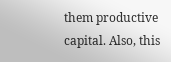them productive capital. Also, this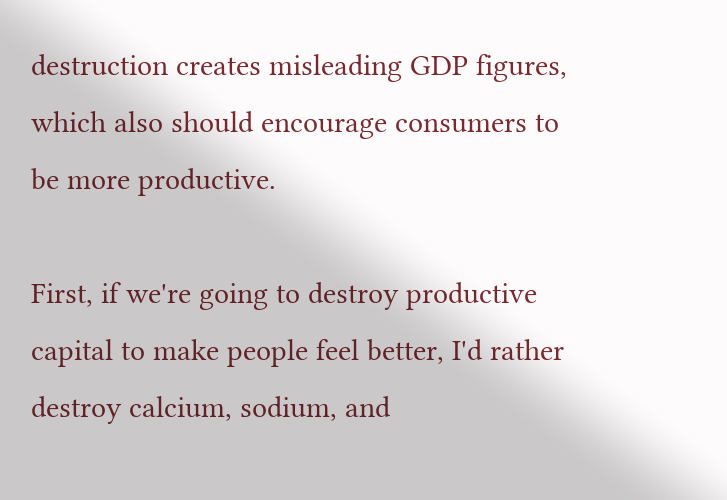destruction creates misleading GDP figures, which also should encourage consumers to be more productive.

First, if we're going to destroy productive capital to make people feel better, I'd rather destroy calcium, sodium, and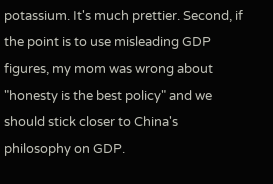potassium. It's much prettier. Second, if the point is to use misleading GDP figures, my mom was wrong about "honesty is the best policy" and we should stick closer to China's philosophy on GDP.